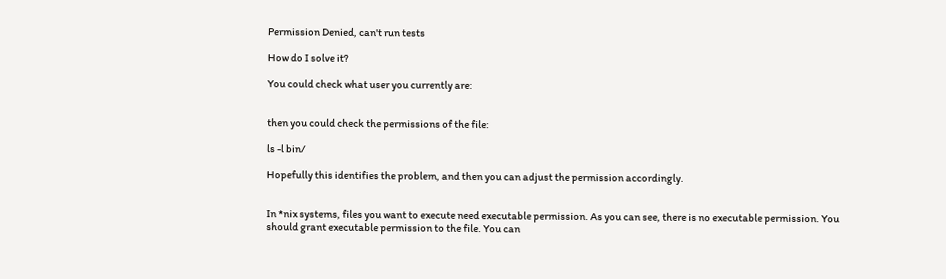Permission Denied, can't run tests

How do I solve it?

You could check what user you currently are:


then you could check the permissions of the file:

ls -l bin/

Hopefully this identifies the problem, and then you can adjust the permission accordingly.


In *nix systems, files you want to execute need executable permission. As you can see, there is no executable permission. You should grant executable permission to the file. You can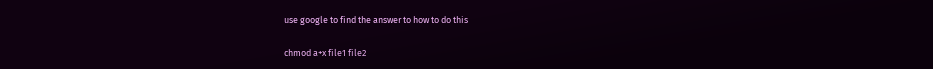use google to find the answer to how to do this

chmod a+x file1 file2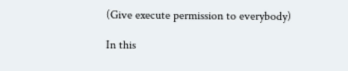(Give execute permission to everybody)

In this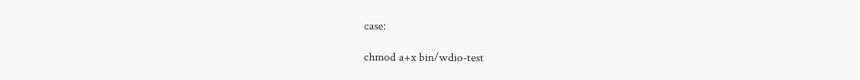case:

chmod a+x bin/wdio-test